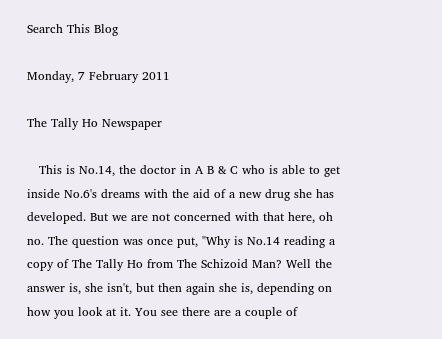Search This Blog

Monday, 7 February 2011

The Tally Ho Newspaper

   This is No.14, the doctor in A B & C who is able to get inside No.6's dreams with the aid of a new drug she has developed. But we are not concerned with that here, oh no. The question was once put, "Why is No.14 reading a copy of The Tally Ho from The Schizoid Man? Well the answer is, she isn't, but then again she is, depending on how you look at it. You see there are a couple of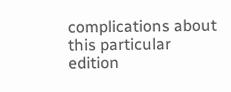complications about this particular edition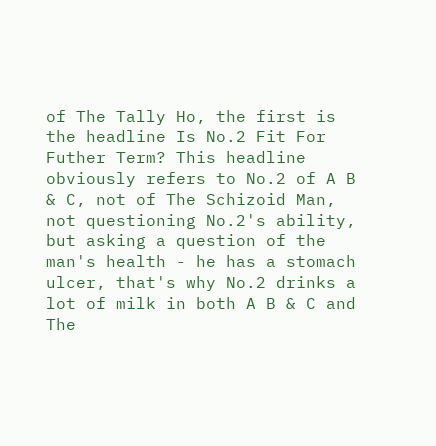of The Tally Ho, the first is the headline Is No.2 Fit For Futher Term? This headline obviously refers to No.2 of A B & C, not of The Schizoid Man, not questioning No.2's ability, but asking a question of the man's health - he has a stomach ulcer, that's why No.2 drinks a lot of milk in both A B & C and The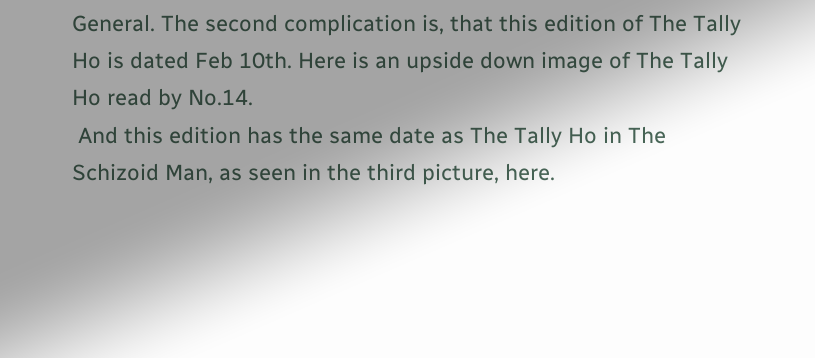General. The second complication is, that this edition of The Tally Ho is dated Feb 10th. Here is an upside down image of The Tally Ho read by No.14.
 And this edition has the same date as The Tally Ho in The Schizoid Man, as seen in the third picture, here.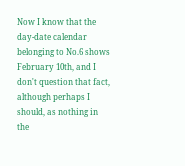Now I know that the day-date calendar belonging to No.6 shows February 10th, and I don't question that fact, although perhaps I should, as nothing in the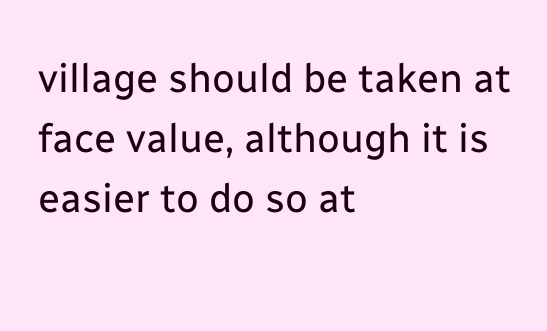village should be taken at face value, although it is easier to do so at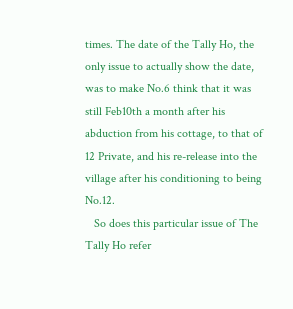times. The date of the Tally Ho, the only issue to actually show the date, was to make No.6 think that it was still Feb10th a month after his abduction from his cottage, to that of 12 Private, and his re-release into the village after his conditioning to being No.12.
   So does this particular issue of The Tally Ho refer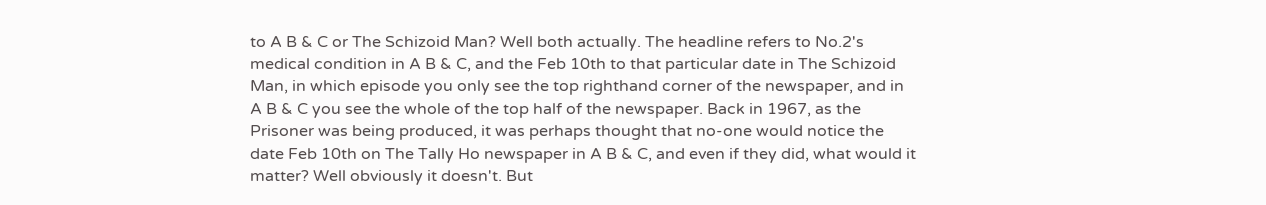to A B & C or The Schizoid Man? Well both actually. The headline refers to No.2's medical condition in A B & C, and the Feb 10th to that particular date in The Schizoid Man, in which episode you only see the top righthand corner of the newspaper, and in A B & C you see the whole of the top half of the newspaper. Back in 1967, as the Prisoner was being produced, it was perhaps thought that no-one would notice the date Feb 10th on The Tally Ho newspaper in A B & C, and even if they did, what would it matter? Well obviously it doesn't. But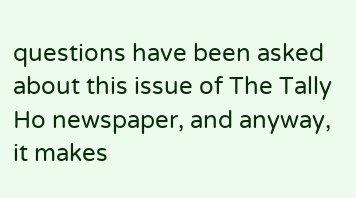questions have been asked about this issue of The Tally Ho newspaper, and anyway, it makes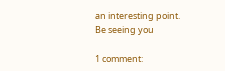an interesting point.
Be seeing you

1 comment: